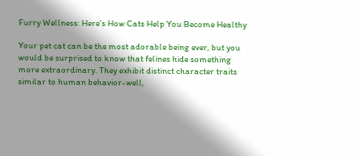Furry Wellness: Here’s How Cats Help You Become Healthy

Your pet cat can be the most adorable being ever, but you would be surprised to know that felines hide something more extraordinary. They exhibit distinct character traits similar to human behavior-well,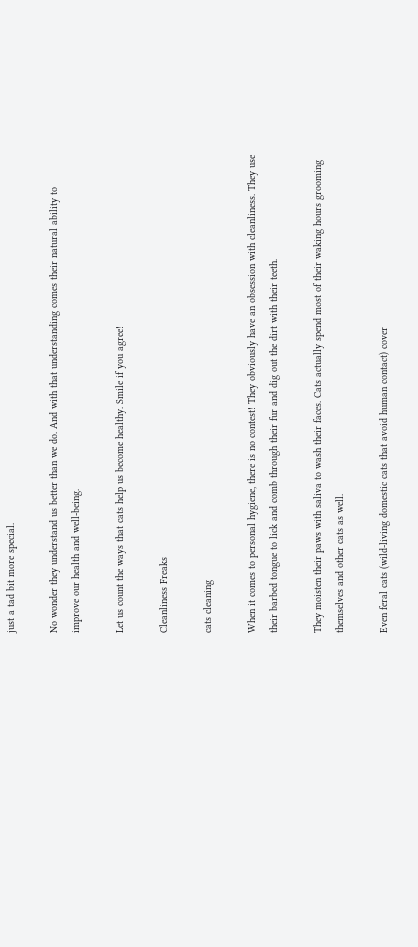just a tad bit more special.

No wonder they understand us better than we do. And with that understanding comes their natural ability to improve our health and well-being.

Let us count the ways that cats help us become healthy. Smile if you agree!

Cleanliness Freaks

cats cleaning

When it comes to personal hygiene, there is no contest! They obviously have an obsession with cleanliness. They use their barbed tongue to lick and comb through their fur and dig out the dirt with their teeth.

They moisten their paws with saliva to wash their faces. Cats actually spend most of their waking hours grooming themselves and other cats as well.

Even feral cats (wild-living domestic cats that avoid human contact) cover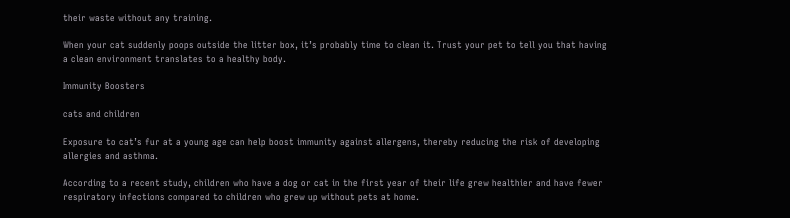their waste without any training.

When your cat suddenly poops outside the litter box, it’s probably time to clean it. Trust your pet to tell you that having a clean environment translates to a healthy body.

Immunity Boosters

cats and children

Exposure to cat’s fur at a young age can help boost immunity against allergens, thereby reducing the risk of developing allergies and asthma.

According to a recent study, children who have a dog or cat in the first year of their life grew healthier and have fewer respiratory infections compared to children who grew up without pets at home.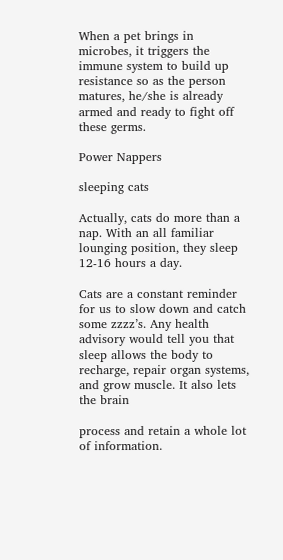When a pet brings in microbes, it triggers the immune system to build up resistance so as the person matures, he/she is already armed and ready to fight off these germs.

Power Nappers

sleeping cats

Actually, cats do more than a nap. With an all familiar lounging position, they sleep 12-16 hours a day.

Cats are a constant reminder for us to slow down and catch some zzzz’s. Any health advisory would tell you that sleep allows the body to recharge, repair organ systems, and grow muscle. It also lets the brain

process and retain a whole lot of information.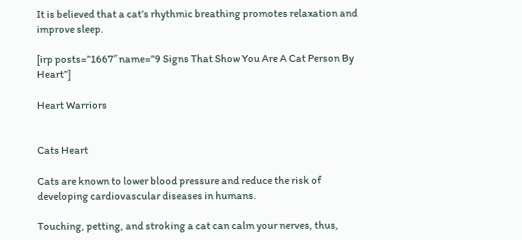It is believed that a cat’s rhythmic breathing promotes relaxation and improve sleep.

[irp posts=”1667″ name=”9 Signs That Show You Are A Cat Person By Heart”]

Heart Warriors


Cats Heart

Cats are known to lower blood pressure and reduce the risk of developing cardiovascular diseases in humans.

Touching, petting, and stroking a cat can calm your nerves, thus,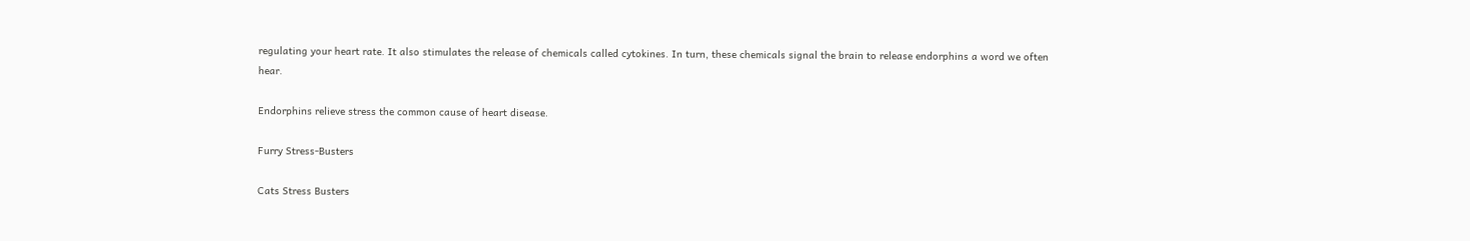regulating your heart rate. It also stimulates the release of chemicals called cytokines. In turn, these chemicals signal the brain to release endorphins a word we often hear.

Endorphins relieve stress the common cause of heart disease.

Furry Stress-Busters

Cats Stress Busters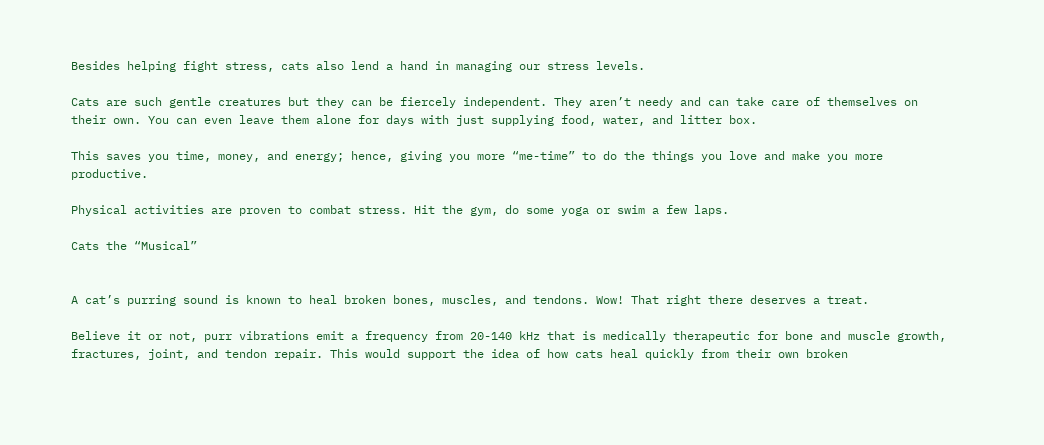Besides helping fight stress, cats also lend a hand in managing our stress levels.

Cats are such gentle creatures but they can be fiercely independent. They aren’t needy and can take care of themselves on their own. You can even leave them alone for days with just supplying food, water, and litter box.

This saves you time, money, and energy; hence, giving you more “me-time” to do the things you love and make you more productive.

Physical activities are proven to combat stress. Hit the gym, do some yoga or swim a few laps.

Cats the “Musical”


A cat’s purring sound is known to heal broken bones, muscles, and tendons. Wow! That right there deserves a treat.

Believe it or not, purr vibrations emit a frequency from 20-140 kHz that is medically therapeutic for bone and muscle growth, fractures, joint, and tendon repair. This would support the idea of how cats heal quickly from their own broken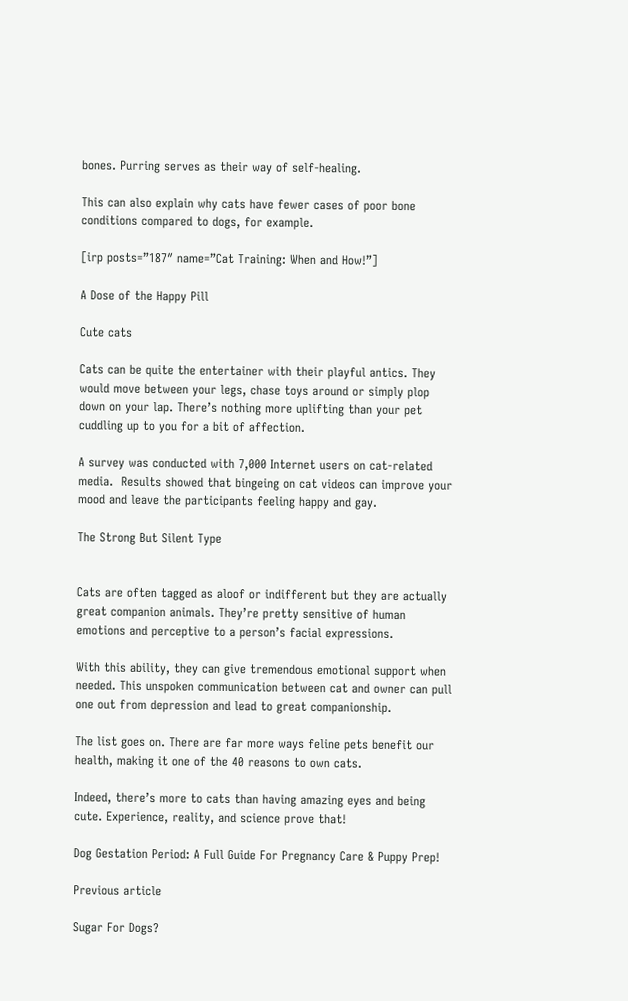bones. Purring serves as their way of self-healing.

This can also explain why cats have fewer cases of poor bone conditions compared to dogs, for example.

[irp posts=”187″ name=”Cat Training: When and How!”]

A Dose of the Happy Pill

Cute cats

Cats can be quite the entertainer with their playful antics. They would move between your legs, chase toys around or simply plop down on your lap. There’s nothing more uplifting than your pet cuddling up to you for a bit of affection.

A survey was conducted with 7,000 Internet users on cat-related media.  Results showed that bingeing on cat videos can improve your mood and leave the participants feeling happy and gay.

The Strong But Silent Type


Cats are often tagged as aloof or indifferent but they are actually great companion animals. They’re pretty sensitive of human emotions and perceptive to a person’s facial expressions.

With this ability, they can give tremendous emotional support when needed. This unspoken communication between cat and owner can pull one out from depression and lead to great companionship.

The list goes on. There are far more ways feline pets benefit our health, making it one of the 40 reasons to own cats.

Indeed, there’s more to cats than having amazing eyes and being cute. Experience, reality, and science prove that!

Dog Gestation Period: A Full Guide For Pregnancy Care & Puppy Prep!

Previous article

Sugar For Dogs?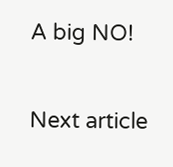A big NO!

Next article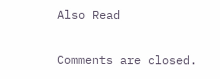Also Read

Comments are closed.